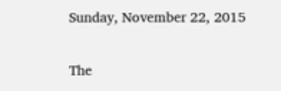Sunday, November 22, 2015

The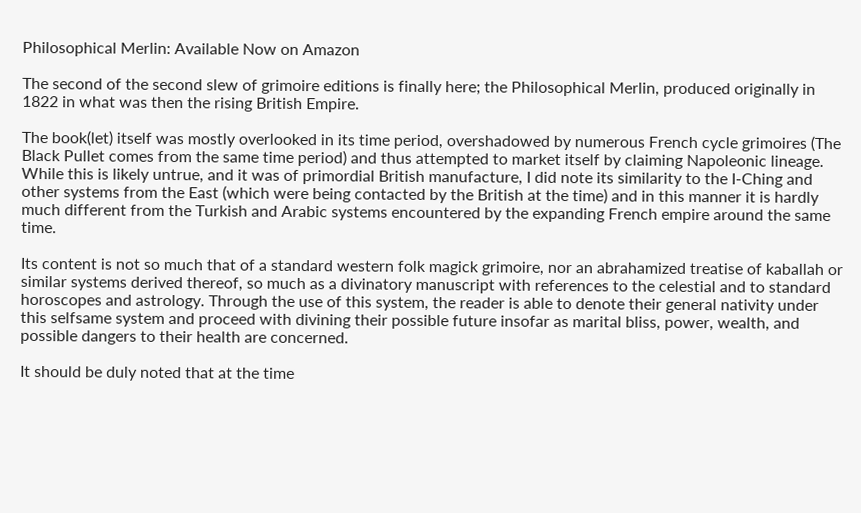Philosophical Merlin: Available Now on Amazon

The second of the second slew of grimoire editions is finally here; the Philosophical Merlin, produced originally in 1822 in what was then the rising British Empire.

The book(let) itself was mostly overlooked in its time period, overshadowed by numerous French cycle grimoires (The Black Pullet comes from the same time period) and thus attempted to market itself by claiming Napoleonic lineage. While this is likely untrue, and it was of primordial British manufacture, I did note its similarity to the I-Ching and other systems from the East (which were being contacted by the British at the time) and in this manner it is hardly much different from the Turkish and Arabic systems encountered by the expanding French empire around the same time.

Its content is not so much that of a standard western folk magick grimoire, nor an abrahamized treatise of kaballah or similar systems derived thereof, so much as a divinatory manuscript with references to the celestial and to standard horoscopes and astrology. Through the use of this system, the reader is able to denote their general nativity under this selfsame system and proceed with divining their possible future insofar as marital bliss, power, wealth, and possible dangers to their health are concerned.

It should be duly noted that at the time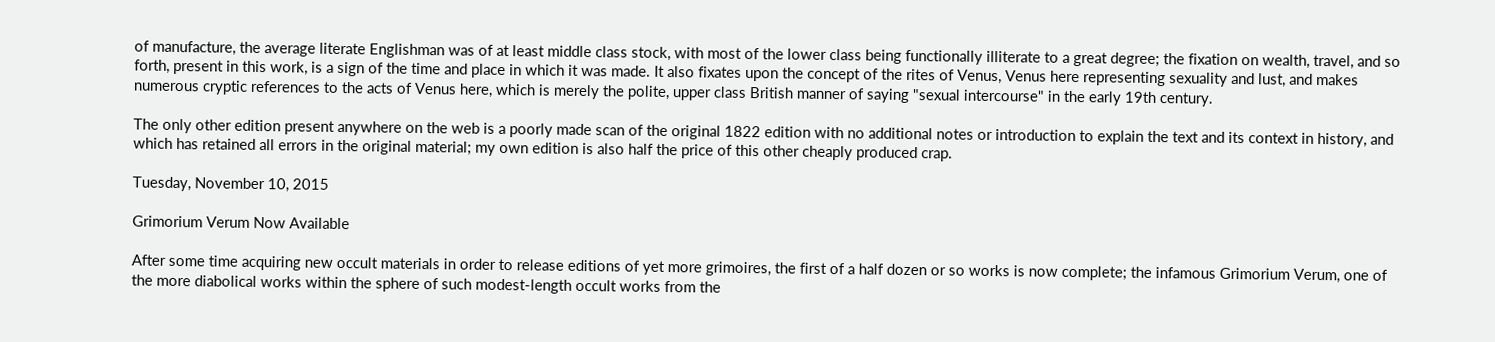of manufacture, the average literate Englishman was of at least middle class stock, with most of the lower class being functionally illiterate to a great degree; the fixation on wealth, travel, and so forth, present in this work, is a sign of the time and place in which it was made. It also fixates upon the concept of the rites of Venus, Venus here representing sexuality and lust, and makes numerous cryptic references to the acts of Venus here, which is merely the polite, upper class British manner of saying "sexual intercourse" in the early 19th century.

The only other edition present anywhere on the web is a poorly made scan of the original 1822 edition with no additional notes or introduction to explain the text and its context in history, and which has retained all errors in the original material; my own edition is also half the price of this other cheaply produced crap.

Tuesday, November 10, 2015

Grimorium Verum Now Available

After some time acquiring new occult materials in order to release editions of yet more grimoires, the first of a half dozen or so works is now complete; the infamous Grimorium Verum, one of the more diabolical works within the sphere of such modest-length occult works from the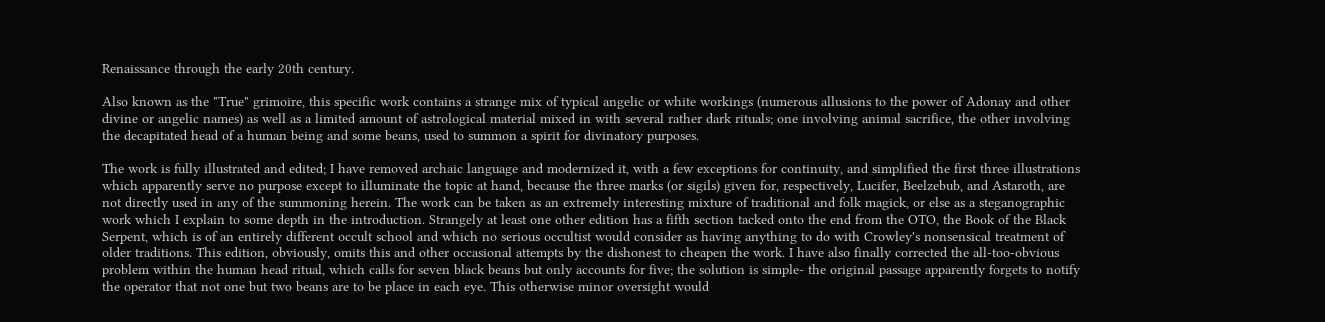Renaissance through the early 20th century.

Also known as the "True" grimoire, this specific work contains a strange mix of typical angelic or white workings (numerous allusions to the power of Adonay and other divine or angelic names) as well as a limited amount of astrological material mixed in with several rather dark rituals; one involving animal sacrifice, the other involving the decapitated head of a human being and some beans, used to summon a spirit for divinatory purposes.

The work is fully illustrated and edited; I have removed archaic language and modernized it, with a few exceptions for continuity, and simplified the first three illustrations which apparently serve no purpose except to illuminate the topic at hand, because the three marks (or sigils) given for, respectively, Lucifer, Beelzebub, and Astaroth, are not directly used in any of the summoning herein. The work can be taken as an extremely interesting mixture of traditional and folk magick, or else as a steganographic work which I explain to some depth in the introduction. Strangely at least one other edition has a fifth section tacked onto the end from the OTO, the Book of the Black Serpent, which is of an entirely different occult school and which no serious occultist would consider as having anything to do with Crowley's nonsensical treatment of older traditions. This edition, obviously, omits this and other occasional attempts by the dishonest to cheapen the work. I have also finally corrected the all-too-obvious problem within the human head ritual, which calls for seven black beans but only accounts for five; the solution is simple- the original passage apparently forgets to notify the operator that not one but two beans are to be place in each eye. This otherwise minor oversight would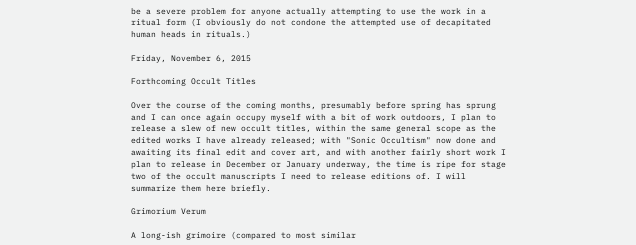be a severe problem for anyone actually attempting to use the work in a ritual form (I obviously do not condone the attempted use of decapitated human heads in rituals.)

Friday, November 6, 2015

Forthcoming Occult Titles

Over the course of the coming months, presumably before spring has sprung and I can once again occupy myself with a bit of work outdoors, I plan to release a slew of new occult titles, within the same general scope as the edited works I have already released; with "Sonic Occultism" now done and awaiting its final edit and cover art, and with another fairly short work I plan to release in December or January underway, the time is ripe for stage two of the occult manuscripts I need to release editions of. I will summarize them here briefly.

Grimorium Verum

A long-ish grimoire (compared to most similar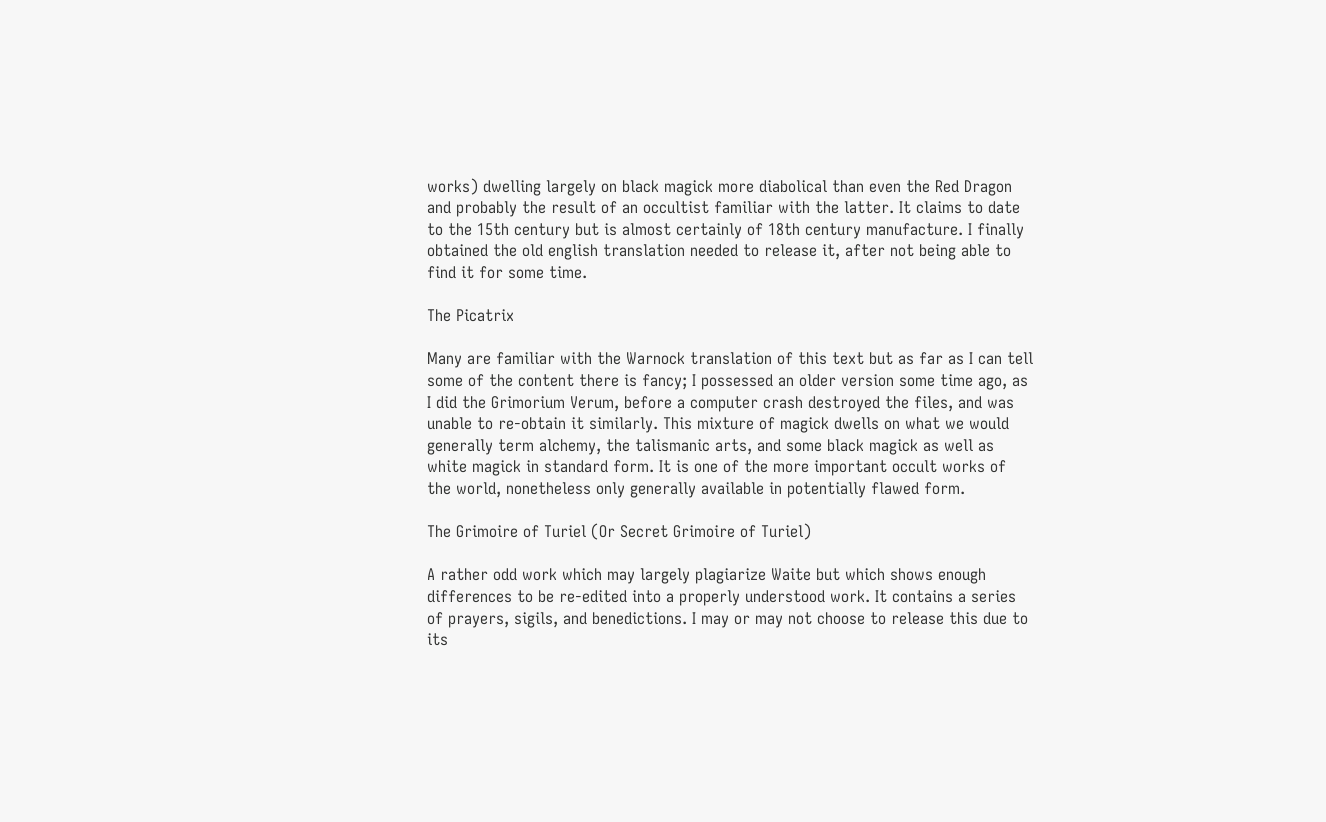works) dwelling largely on black magick more diabolical than even the Red Dragon and probably the result of an occultist familiar with the latter. It claims to date to the 15th century but is almost certainly of 18th century manufacture. I finally obtained the old english translation needed to release it, after not being able to find it for some time.

The Picatrix

Many are familiar with the Warnock translation of this text but as far as I can tell some of the content there is fancy; I possessed an older version some time ago, as I did the Grimorium Verum, before a computer crash destroyed the files, and was unable to re-obtain it similarly. This mixture of magick dwells on what we would generally term alchemy, the talismanic arts, and some black magick as well as white magick in standard form. It is one of the more important occult works of the world, nonetheless only generally available in potentially flawed form.

The Grimoire of Turiel (Or Secret Grimoire of Turiel)

A rather odd work which may largely plagiarize Waite but which shows enough differences to be re-edited into a properly understood work. It contains a series of prayers, sigils, and benedictions. I may or may not choose to release this due to its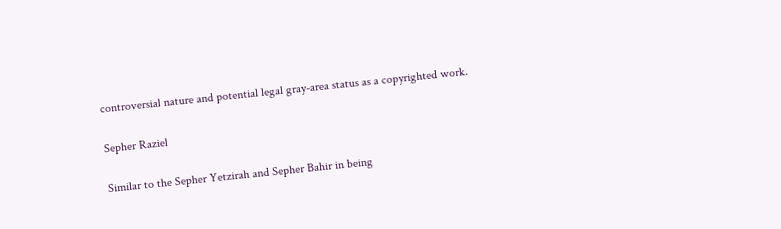controversial nature and potential legal gray-area status as a copyrighted work.

Sepher Raziel

Similar to the Sepher Yetzirah and Sepher Bahir in being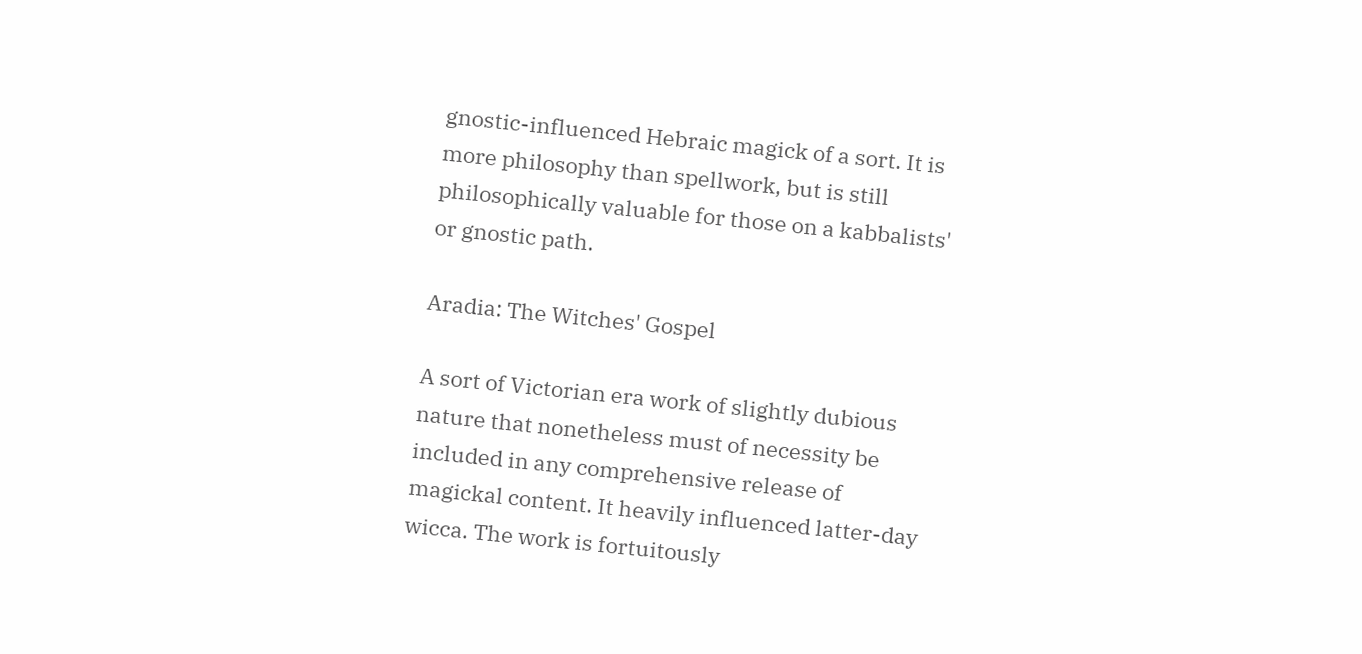gnostic-influenced Hebraic magick of a sort. It is more philosophy than spellwork, but is still philosophically valuable for those on a kabbalists' or gnostic path.

Aradia: The Witches' Gospel

A sort of Victorian era work of slightly dubious nature that nonetheless must of necessity be included in any comprehensive release of magickal content. It heavily influenced latter-day wicca. The work is fortuitously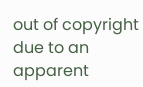out of copyright due to an apparent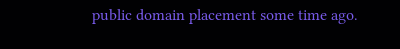public domain placement some time ago.